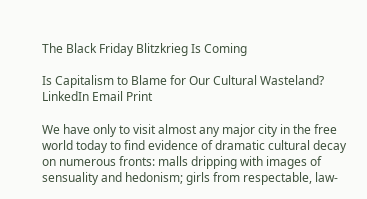The Black Friday Blitzkrieg Is Coming

Is Capitalism to Blame for Our Cultural Wasteland?
LinkedIn Email Print

We have only to visit almost any major city in the free world today to find evidence of dramatic cultural decay on numerous fronts: malls dripping with images of sensuality and hedonism; girls from respectable, law-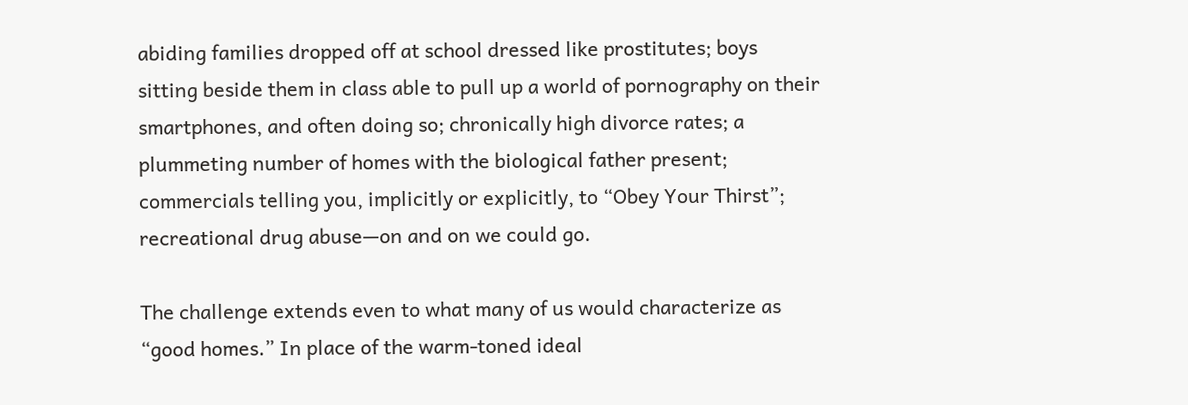abiding families dropped off at school dressed like prostitutes; boys sitting beside them in class able to pull up a world of pornography on their smartphones, and often doing so; chronically high divorce rates; a plummeting number of homes with the biological father present; commercials telling you, implicitly or explicitly, to “Obey Your Thirst”; recreational drug abuse—on and on we could go.

The challenge extends even to what many of us would characterize as “good homes.” In place of the warm-toned ideal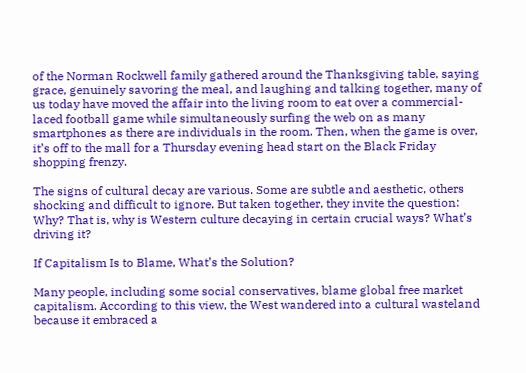of the Norman Rockwell family gathered around the Thanksgiving table, saying grace, genuinely savoring the meal, and laughing and talking together, many of us today have moved the affair into the living room to eat over a commercial-laced football game while simultaneously surfing the web on as many smartphones as there are individuals in the room. Then, when the game is over, it’s off to the mall for a Thursday evening head start on the Black Friday shopping frenzy.

The signs of cultural decay are various. Some are subtle and aesthetic, others shocking and difficult to ignore. But taken together, they invite the question: Why? That is, why is Western culture decaying in certain crucial ways? What’s driving it?

If Capitalism Is to Blame, What’s the Solution?

Many people, including some social conservatives, blame global free market capitalism. According to this view, the West wandered into a cultural wasteland because it embraced a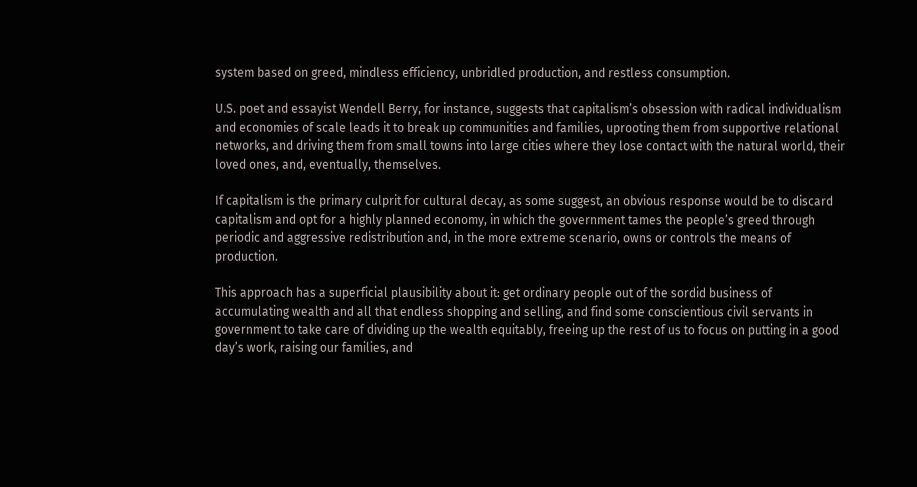system based on greed, mindless efficiency, unbridled production, and restless consumption.

U.S. poet and essayist Wendell Berry, for instance, suggests that capitalism’s obsession with radical individualism and economies of scale leads it to break up communities and families, uprooting them from supportive relational networks, and driving them from small towns into large cities where they lose contact with the natural world, their loved ones, and, eventually, themselves.

If capitalism is the primary culprit for cultural decay, as some suggest, an obvious response would be to discard capitalism and opt for a highly planned economy, in which the government tames the people’s greed through periodic and aggressive redistribution and, in the more extreme scenario, owns or controls the means of production.

This approach has a superficial plausibility about it: get ordinary people out of the sordid business of accumulating wealth and all that endless shopping and selling, and find some conscientious civil servants in government to take care of dividing up the wealth equitably, freeing up the rest of us to focus on putting in a good day’s work, raising our families, and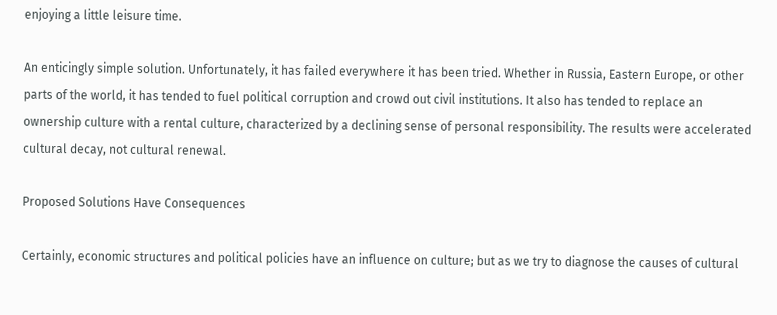enjoying a little leisure time.

An enticingly simple solution. Unfortunately, it has failed everywhere it has been tried. Whether in Russia, Eastern Europe, or other parts of the world, it has tended to fuel political corruption and crowd out civil institutions. It also has tended to replace an ownership culture with a rental culture, characterized by a declining sense of personal responsibility. The results were accelerated cultural decay, not cultural renewal.

Proposed Solutions Have Consequences

Certainly, economic structures and political policies have an influence on culture; but as we try to diagnose the causes of cultural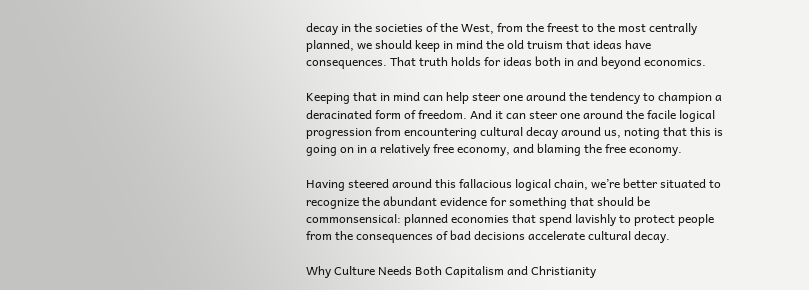decay in the societies of the West, from the freest to the most centrally planned, we should keep in mind the old truism that ideas have consequences. That truth holds for ideas both in and beyond economics.

Keeping that in mind can help steer one around the tendency to champion a deracinated form of freedom. And it can steer one around the facile logical progression from encountering cultural decay around us, noting that this is going on in a relatively free economy, and blaming the free economy.

Having steered around this fallacious logical chain, we’re better situated to recognize the abundant evidence for something that should be commonsensical: planned economies that spend lavishly to protect people from the consequences of bad decisions accelerate cultural decay.

Why Culture Needs Both Capitalism and Christianity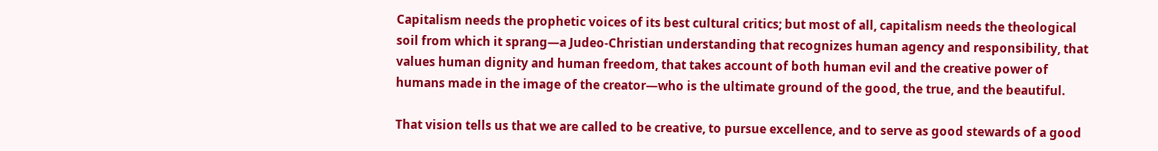Capitalism needs the prophetic voices of its best cultural critics; but most of all, capitalism needs the theological soil from which it sprang—a Judeo-Christian understanding that recognizes human agency and responsibility, that values human dignity and human freedom, that takes account of both human evil and the creative power of humans made in the image of the creator—who is the ultimate ground of the good, the true, and the beautiful.

That vision tells us that we are called to be creative, to pursue excellence, and to serve as good stewards of a good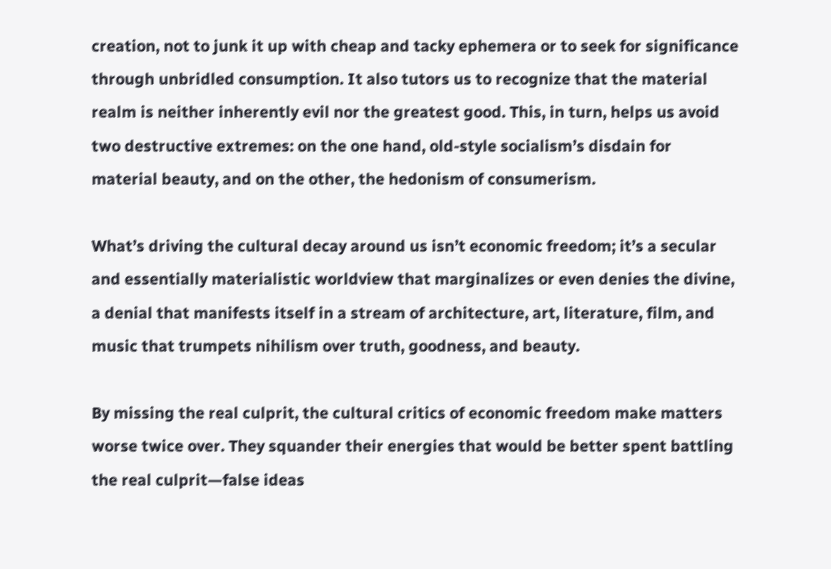creation, not to junk it up with cheap and tacky ephemera or to seek for significance through unbridled consumption. It also tutors us to recognize that the material realm is neither inherently evil nor the greatest good. This, in turn, helps us avoid two destructive extremes: on the one hand, old-style socialism’s disdain for material beauty, and on the other, the hedonism of consumerism.

What’s driving the cultural decay around us isn’t economic freedom; it’s a secular and essentially materialistic worldview that marginalizes or even denies the divine, a denial that manifests itself in a stream of architecture, art, literature, film, and music that trumpets nihilism over truth, goodness, and beauty.

By missing the real culprit, the cultural critics of economic freedom make matters worse twice over. They squander their energies that would be better spent battling the real culprit—false ideas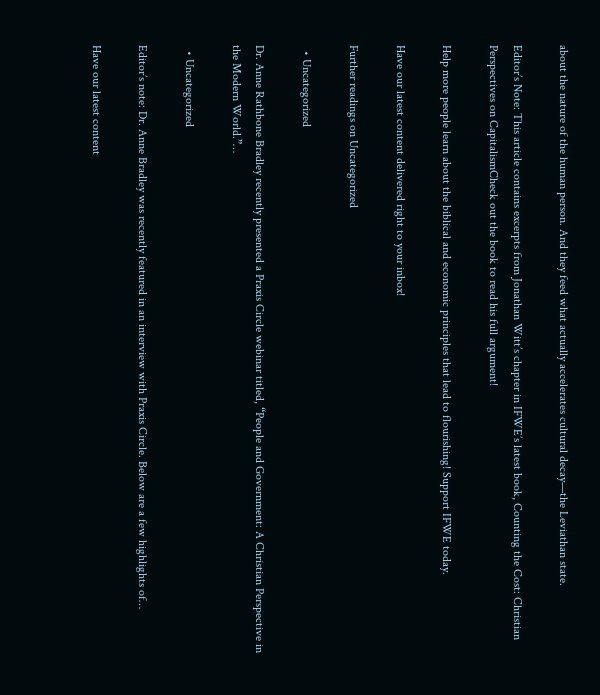about the nature of the human person. And they feed what actually accelerates cultural decay—the Leviathan state.

Editor’s Note: This article contains excerpts from Jonathan Witt’s chapter in IFWE’s latest book, Counting the Cost: Christian Perspectives on CapitalismCheck out the book to read his full argument!

Help more people learn about the biblical and economic principles that lead to flourishing! Support IFWE today.

Have our latest content delivered right to your inbox!

Further readings on Uncategorized

  • Uncategorized

Dr. Anne Rathbone Bradley recently presented a Praxis Circle webinar titled, “People and Government: A Christian Perspective in the Modern World.”…

  • Uncategorized

Editor’s note: Dr. Anne Bradley was recently featured in an interview with Praxis Circle. Below are a few highlights of…

Have our latest content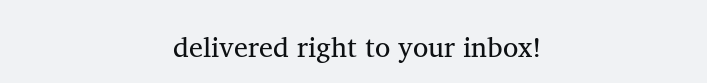delivered right to your inbox!